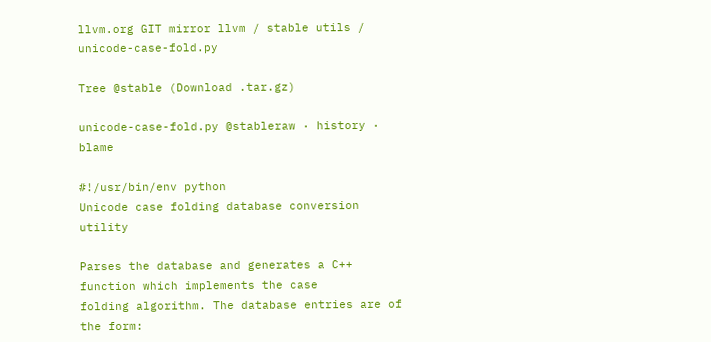llvm.org GIT mirror llvm / stable utils / unicode-case-fold.py

Tree @stable (Download .tar.gz)

unicode-case-fold.py @stableraw · history · blame

#!/usr/bin/env python
Unicode case folding database conversion utility

Parses the database and generates a C++ function which implements the case
folding algorithm. The database entries are of the form: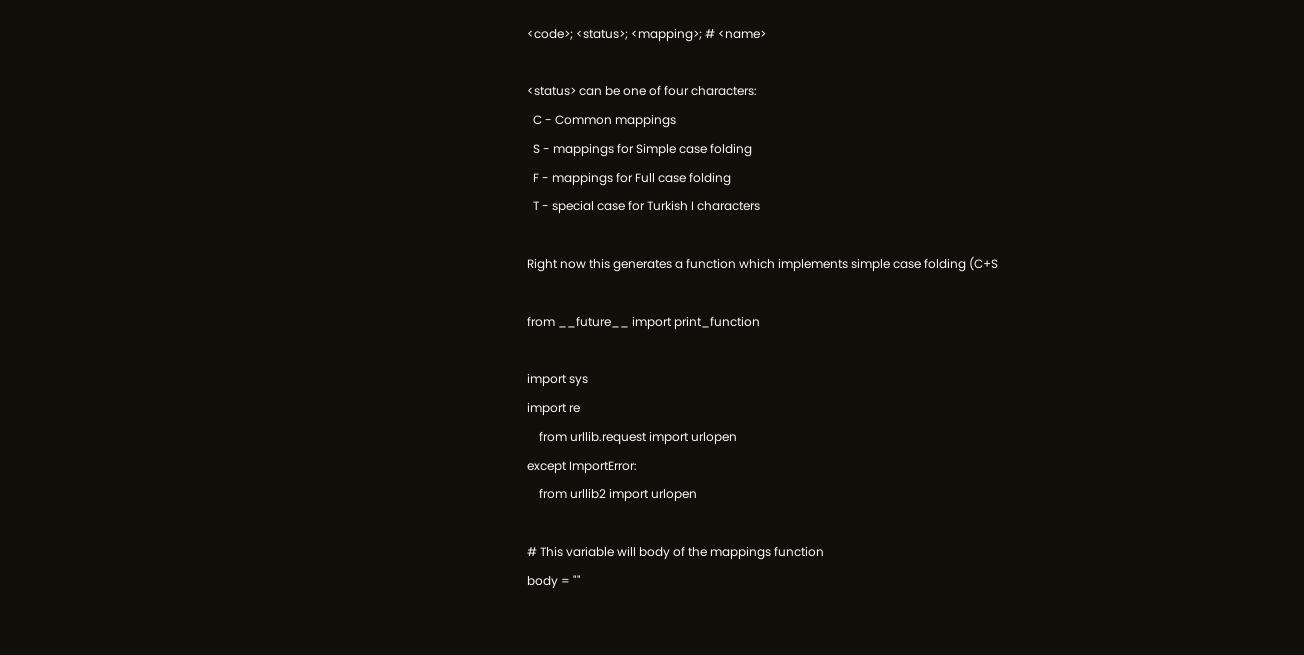<code>; <status>; <mapping>; # <name>

<status> can be one of four characters:
  C - Common mappings
  S - mappings for Simple case folding
  F - mappings for Full case folding
  T - special case for Turkish I characters

Right now this generates a function which implements simple case folding (C+S

from __future__ import print_function

import sys
import re
    from urllib.request import urlopen
except ImportError:
    from urllib2 import urlopen

# This variable will body of the mappings function
body = ""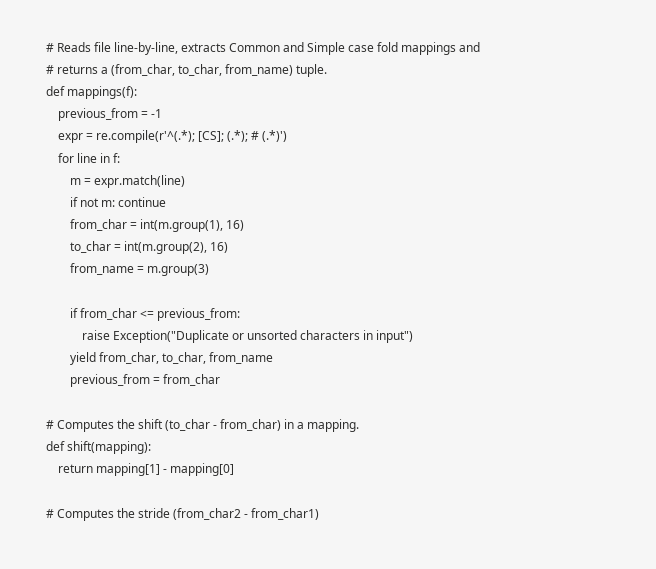# Reads file line-by-line, extracts Common and Simple case fold mappings and
# returns a (from_char, to_char, from_name) tuple.
def mappings(f):
    previous_from = -1
    expr = re.compile(r'^(.*); [CS]; (.*); # (.*)')
    for line in f:
        m = expr.match(line)
        if not m: continue
        from_char = int(m.group(1), 16)
        to_char = int(m.group(2), 16)
        from_name = m.group(3)

        if from_char <= previous_from:
            raise Exception("Duplicate or unsorted characters in input")
        yield from_char, to_char, from_name
        previous_from = from_char

# Computes the shift (to_char - from_char) in a mapping.
def shift(mapping):
    return mapping[1] - mapping[0]

# Computes the stride (from_char2 - from_char1)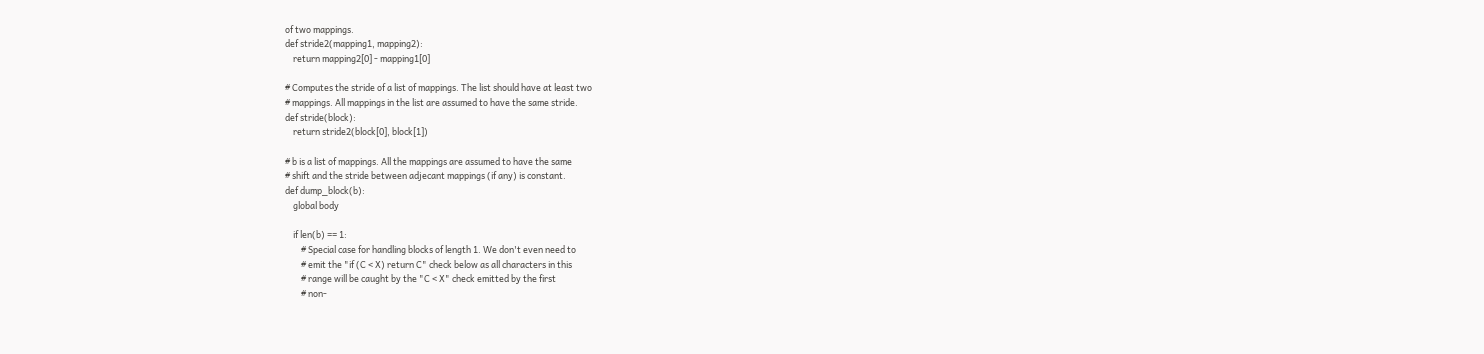of two mappings.
def stride2(mapping1, mapping2):
    return mapping2[0] - mapping1[0]

# Computes the stride of a list of mappings. The list should have at least two
# mappings. All mappings in the list are assumed to have the same stride.
def stride(block):
    return stride2(block[0], block[1])

# b is a list of mappings. All the mappings are assumed to have the same
# shift and the stride between adjecant mappings (if any) is constant.
def dump_block(b):
    global body

    if len(b) == 1:
        # Special case for handling blocks of length 1. We don't even need to
        # emit the "if (C < X) return C" check below as all characters in this
        # range will be caught by the "C < X" check emitted by the first
        # non-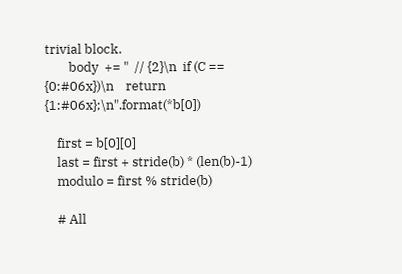trivial block.
        body  += "  // {2}\n  if (C == {0:#06x})\n    return {1:#06x};\n".format(*b[0])

    first = b[0][0]
    last = first + stride(b) * (len(b)-1)
    modulo = first % stride(b)

    # All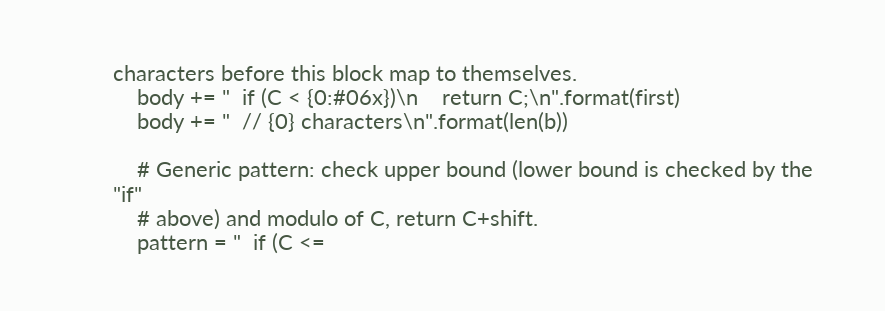characters before this block map to themselves.
    body += "  if (C < {0:#06x})\n    return C;\n".format(first)
    body += "  // {0} characters\n".format(len(b))

    # Generic pattern: check upper bound (lower bound is checked by the "if"
    # above) and modulo of C, return C+shift.
    pattern = "  if (C <=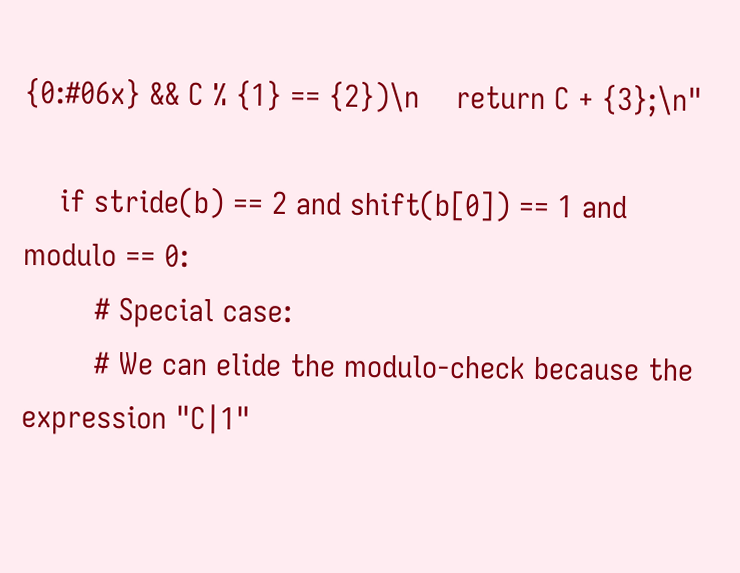{0:#06x} && C % {1} == {2})\n    return C + {3};\n"

    if stride(b) == 2 and shift(b[0]) == 1 and modulo == 0:
        # Special case:
        # We can elide the modulo-check because the expression "C|1"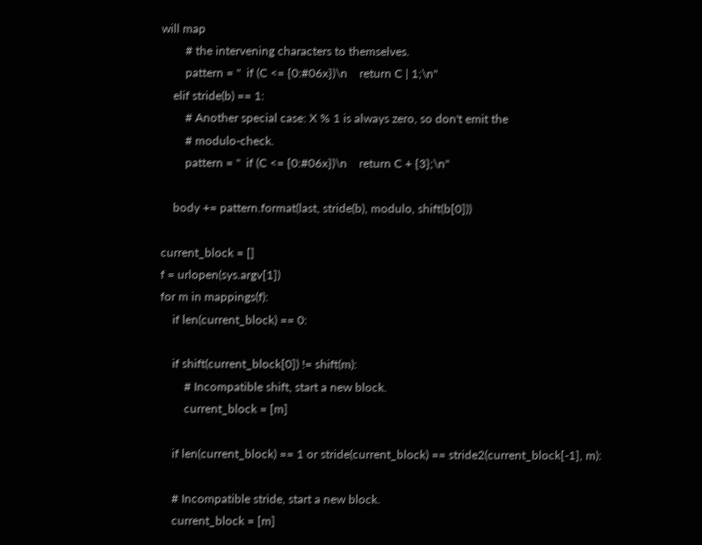will map
        # the intervening characters to themselves.
        pattern = "  if (C <= {0:#06x})\n    return C | 1;\n"
    elif stride(b) == 1:
        # Another special case: X % 1 is always zero, so don't emit the
        # modulo-check.
        pattern = "  if (C <= {0:#06x})\n    return C + {3};\n"

    body += pattern.format(last, stride(b), modulo, shift(b[0]))

current_block = []
f = urlopen(sys.argv[1])
for m in mappings(f):
    if len(current_block) == 0:

    if shift(current_block[0]) != shift(m):
        # Incompatible shift, start a new block.
        current_block = [m]

    if len(current_block) == 1 or stride(current_block) == stride2(current_block[-1], m):

    # Incompatible stride, start a new block.
    current_block = [m]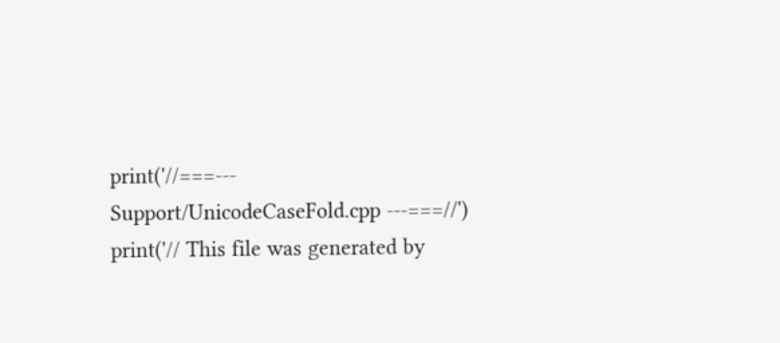print('//===--- Support/UnicodeCaseFold.cpp ---===//')
print('// This file was generated by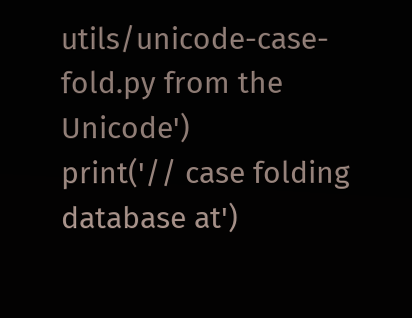utils/unicode-case-fold.py from the Unicode')
print('// case folding database at')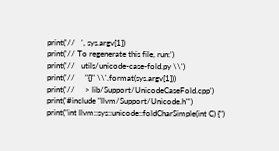print('//   ', sys.argv[1])
print('// To regenerate this file, run:')
print('//   utils/unicode-case-fold.py \\')
print('//     "{}" \\'.format(sys.argv[1]))
print('//     > lib/Support/UnicodeCaseFold.cpp')
print('#include "llvm/Support/Unicode.h"')
print("int llvm::sys::unicode::foldCharSimple(int C) {")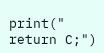print("  return C;")